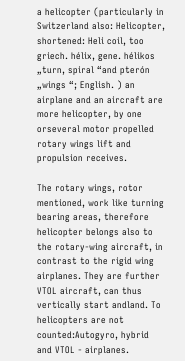a helicopter (particularly in Switzerland also: Helicopter, shortened: Heli coil, too griech. hélix, gene. hélikos „turn, spiral “and pterón „wings “; English. ) an airplane and an aircraft are more helicopter, by one orseveral motor propelled rotary wings lift and propulsion receives.

The rotary wings, rotor mentioned, work like turning bearing areas, therefore helicopter belongs also to the rotary-wing aircraft, in contrast to the rigid wing airplanes. They are further VTOL aircraft, can thus vertically start andland. To helicopters are not counted:Autogyro, hybrid and VTOL - airplanes.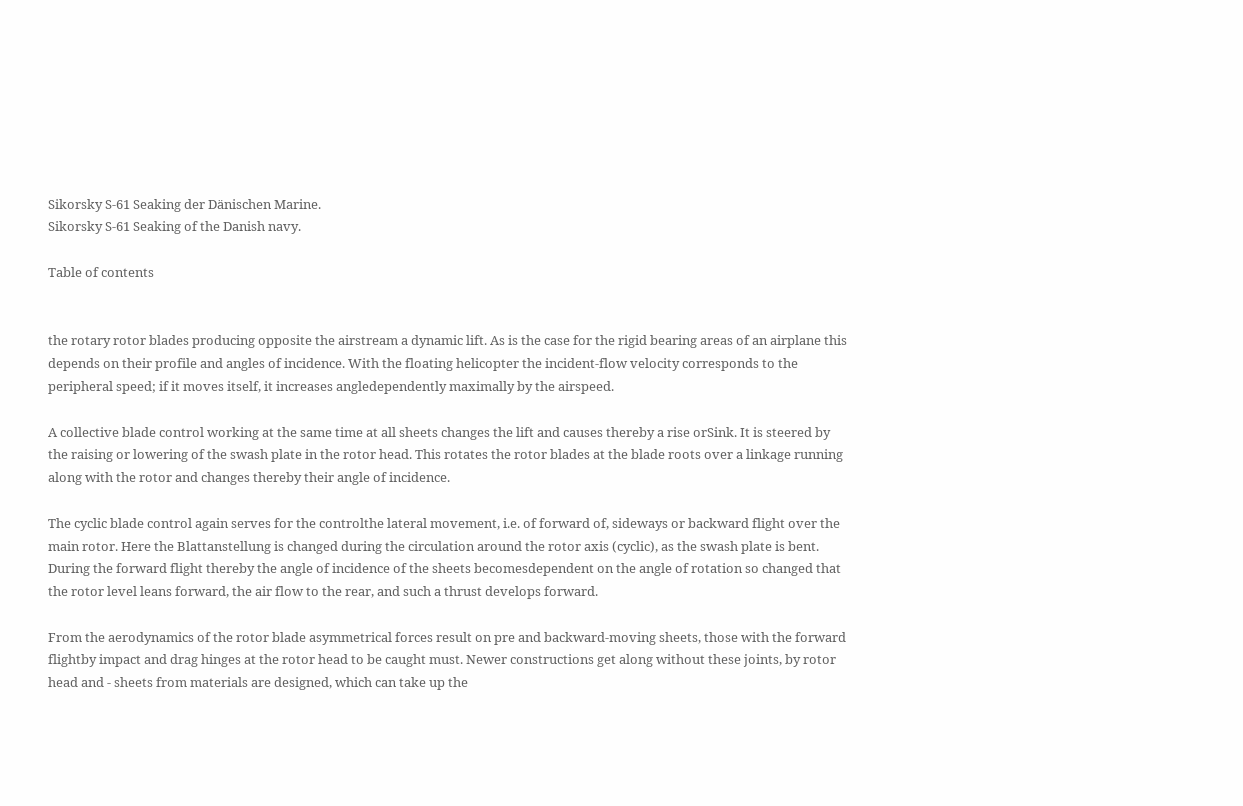Sikorsky S-61 Seaking der Dänischen Marine.
Sikorsky S-61 Seaking of the Danish navy.

Table of contents


the rotary rotor blades producing opposite the airstream a dynamic lift. As is the case for the rigid bearing areas of an airplane this depends on their profile and angles of incidence. With the floating helicopter the incident-flow velocity corresponds to the peripheral speed; if it moves itself, it increases angledependently maximally by the airspeed.

A collective blade control working at the same time at all sheets changes the lift and causes thereby a rise orSink. It is steered by the raising or lowering of the swash plate in the rotor head. This rotates the rotor blades at the blade roots over a linkage running along with the rotor and changes thereby their angle of incidence.

The cyclic blade control again serves for the controlthe lateral movement, i.e. of forward of, sideways or backward flight over the main rotor. Here the Blattanstellung is changed during the circulation around the rotor axis (cyclic), as the swash plate is bent. During the forward flight thereby the angle of incidence of the sheets becomesdependent on the angle of rotation so changed that the rotor level leans forward, the air flow to the rear, and such a thrust develops forward.

From the aerodynamics of the rotor blade asymmetrical forces result on pre and backward-moving sheets, those with the forward flightby impact and drag hinges at the rotor head to be caught must. Newer constructions get along without these joints, by rotor head and - sheets from materials are designed, which can take up the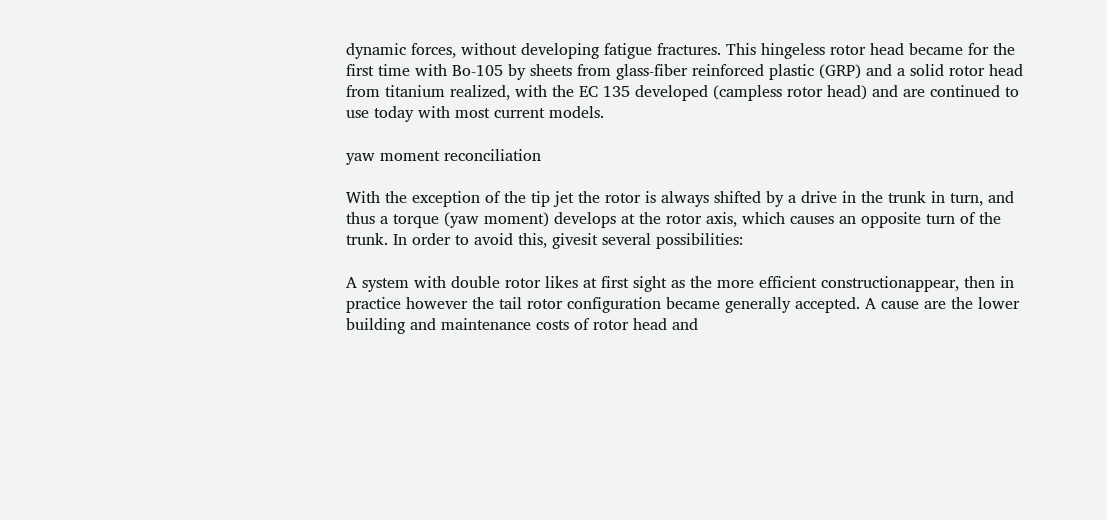dynamic forces, without developing fatigue fractures. This hingeless rotor head became for the first time with Bo-105 by sheets from glass-fiber reinforced plastic (GRP) and a solid rotor head from titanium realized, with the EC 135 developed (campless rotor head) and are continued to use today with most current models.

yaw moment reconciliation

With the exception of the tip jet the rotor is always shifted by a drive in the trunk in turn, and thus a torque (yaw moment) develops at the rotor axis, which causes an opposite turn of the trunk. In order to avoid this, givesit several possibilities:

A system with double rotor likes at first sight as the more efficient constructionappear, then in practice however the tail rotor configuration became generally accepted. A cause are the lower building and maintenance costs of rotor head and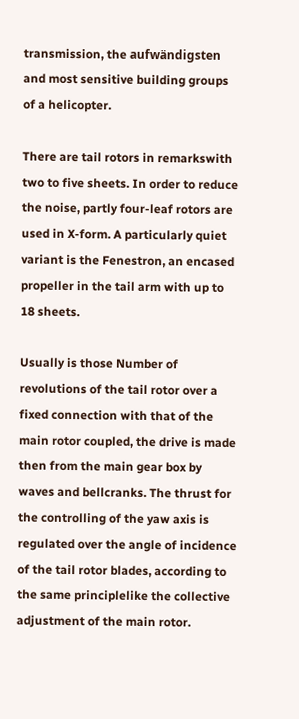transmission, the aufwändigsten and most sensitive building groups of a helicopter.

There are tail rotors in remarkswith two to five sheets. In order to reduce the noise, partly four-leaf rotors are used in X-form. A particularly quiet variant is the Fenestron, an encased propeller in the tail arm with up to 18 sheets.

Usually is those Number of revolutions of the tail rotor over a fixed connection with that of the main rotor coupled, the drive is made then from the main gear box by waves and bellcranks. The thrust for the controlling of the yaw axis is regulated over the angle of incidence of the tail rotor blades, according to the same principlelike the collective adjustment of the main rotor.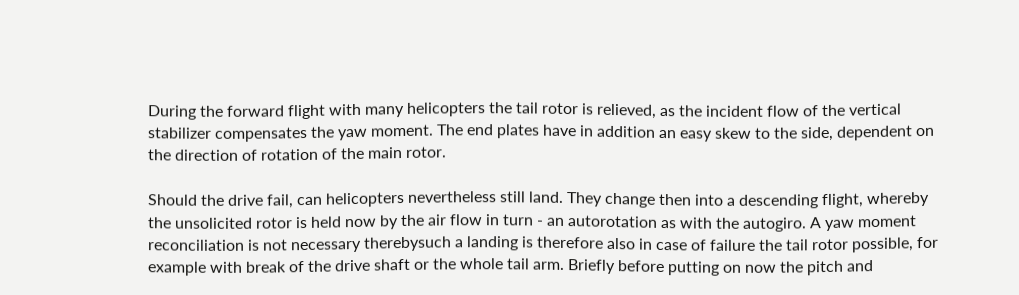During the forward flight with many helicopters the tail rotor is relieved, as the incident flow of the vertical stabilizer compensates the yaw moment. The end plates have in addition an easy skew to the side, dependent on the direction of rotation of the main rotor.

Should the drive fail, can helicopters nevertheless still land. They change then into a descending flight, whereby the unsolicited rotor is held now by the air flow in turn - an autorotation as with the autogiro. A yaw moment reconciliation is not necessary therebysuch a landing is therefore also in case of failure the tail rotor possible, for example with break of the drive shaft or the whole tail arm. Briefly before putting on now the pitch and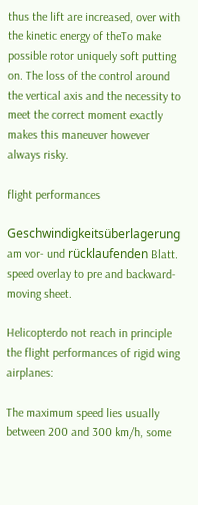thus the lift are increased, over with the kinetic energy of theTo make possible rotor uniquely soft putting on. The loss of the control around the vertical axis and the necessity to meet the correct moment exactly makes this maneuver however always risky.

flight performances

Geschwindigkeitsüberlagerung am vor- und rücklaufenden Blatt.
speed overlay to pre and backward-moving sheet.

Helicopterdo not reach in principle the flight performances of rigid wing airplanes:

The maximum speed lies usually between 200 and 300 km/h, some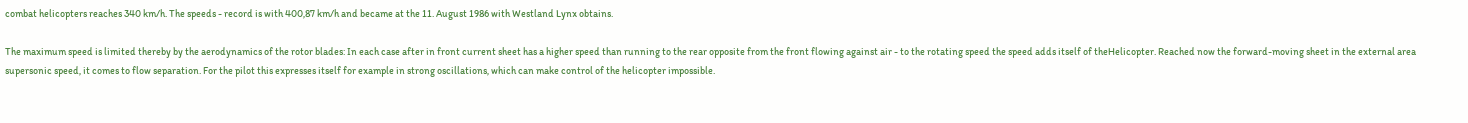combat helicopters reaches 340 km/h. The speeds - record is with 400,87 km/h and became at the 11. August 1986 with Westland Lynx obtains.

The maximum speed is limited thereby by the aerodynamics of the rotor blades: In each case after in front current sheet has a higher speed than running to the rear opposite from the front flowing against air - to the rotating speed the speed adds itself of theHelicopter. Reached now the forward-moving sheet in the external area supersonic speed, it comes to flow separation. For the pilot this expresses itself for example in strong oscillations, which can make control of the helicopter impossible.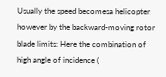Usually the speed becomesa helicopter however by the backward-moving rotor blade limits: Here the combination of high angle of incidence (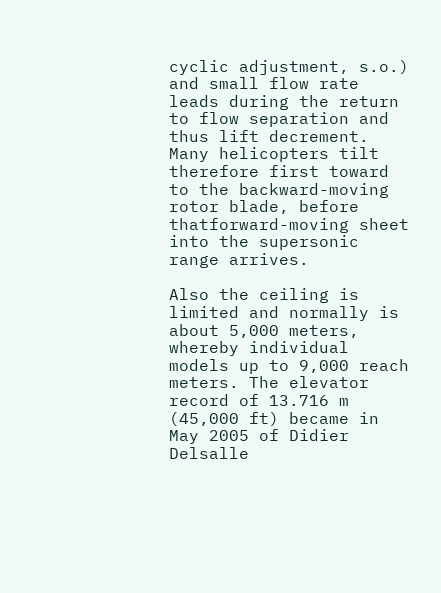cyclic adjustment, s.o.) and small flow rate leads during the return to flow separation and thus lift decrement. Many helicopters tilt therefore first toward to the backward-moving rotor blade, before thatforward-moving sheet into the supersonic range arrives.

Also the ceiling is limited and normally is about 5,000 meters, whereby individual models up to 9,000 reach meters. The elevator record of 13.716 m (45,000 ft) became in May 2005 of Didier Delsalle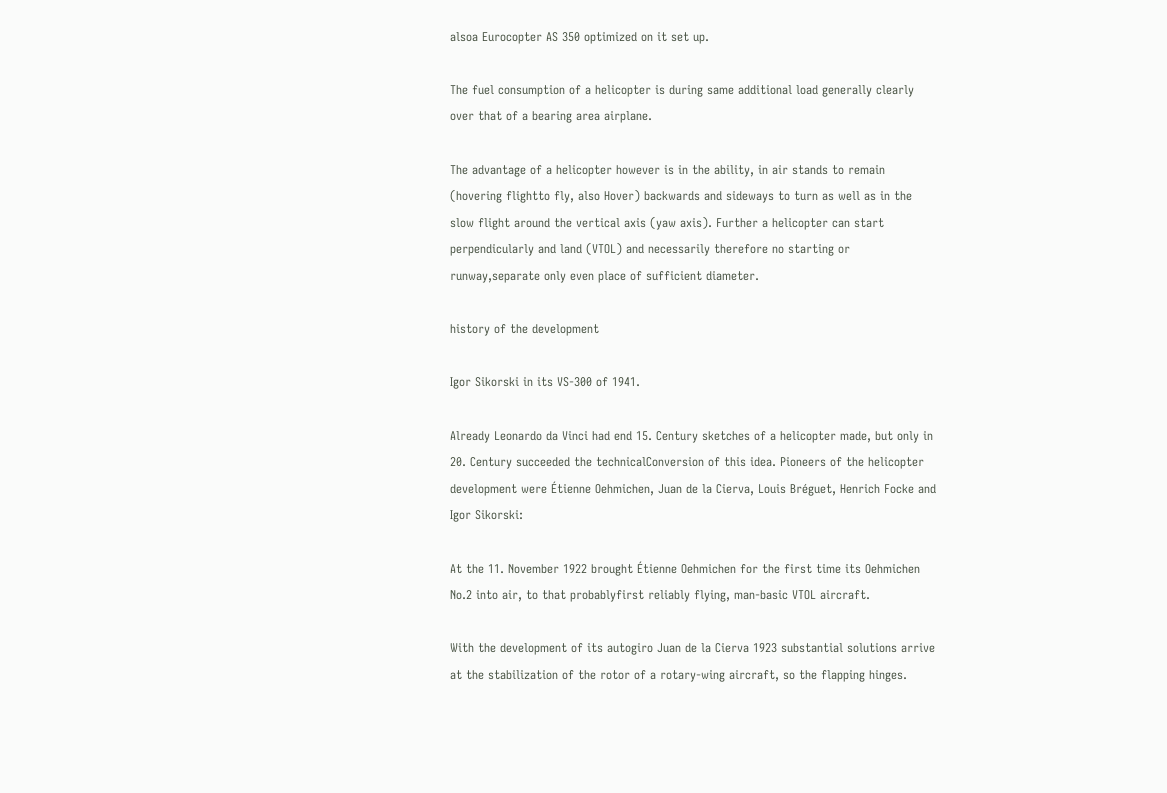alsoa Eurocopter AS 350 optimized on it set up.

The fuel consumption of a helicopter is during same additional load generally clearly over that of a bearing area airplane.

The advantage of a helicopter however is in the ability, in air stands to remain (hovering flightto fly, also Hover) backwards and sideways to turn as well as in the slow flight around the vertical axis (yaw axis). Further a helicopter can start perpendicularly and land (VTOL) and necessarily therefore no starting or runway,separate only even place of sufficient diameter.

history of the development

Igor Sikorski in its VS-300 of 1941.

Already Leonardo da Vinci had end 15. Century sketches of a helicopter made, but only in 20. Century succeeded the technicalConversion of this idea. Pioneers of the helicopter development were Étienne Oehmichen, Juan de la Cierva, Louis Bréguet, Henrich Focke and Igor Sikorski:

At the 11. November 1922 brought Étienne Oehmichen for the first time its Oehmichen No.2 into air, to that probablyfirst reliably flying, man-basic VTOL aircraft.

With the development of its autogiro Juan de la Cierva 1923 substantial solutions arrive at the stabilization of the rotor of a rotary-wing aircraft, so the flapping hinges.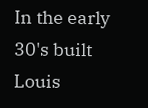In the early 30's built Louis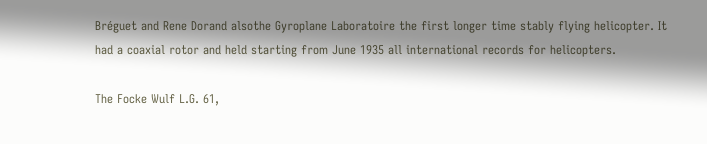Bréguet and Rene Dorand alsothe Gyroplane Laboratoire the first longer time stably flying helicopter. It had a coaxial rotor and held starting from June 1935 all international records for helicopters.

The Focke Wulf L.G. 61,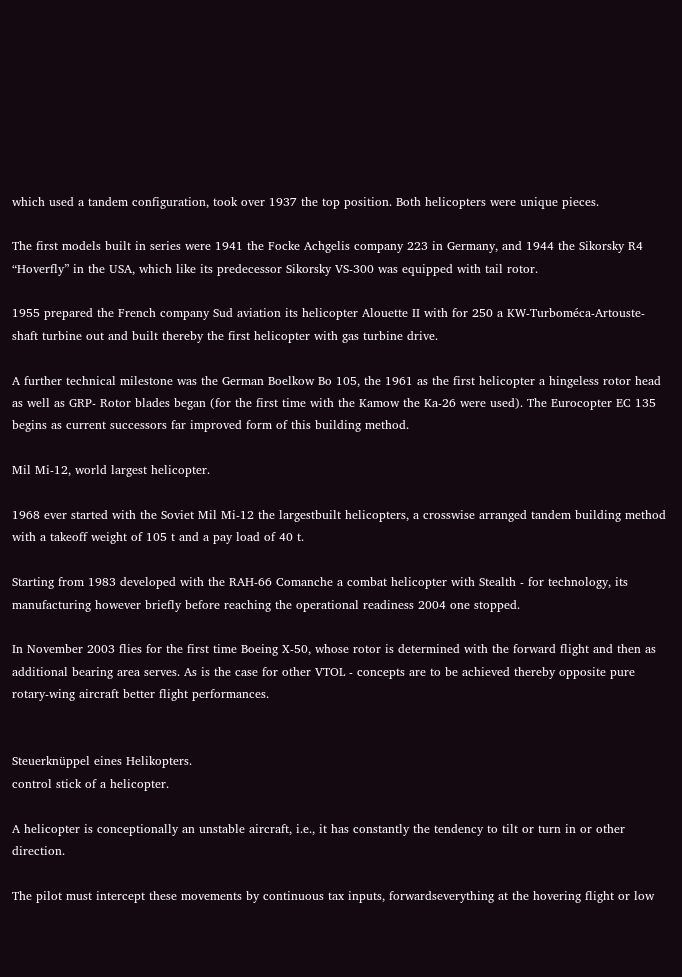which used a tandem configuration, took over 1937 the top position. Both helicopters were unique pieces.

The first models built in series were 1941 the Focke Achgelis company 223 in Germany, and 1944 the Sikorsky R4 “Hoverfly” in the USA, which like its predecessor Sikorsky VS-300 was equipped with tail rotor.

1955 prepared the French company Sud aviation its helicopter Alouette II with for 250 a KW-Turboméca-Artouste-shaft turbine out and built thereby the first helicopter with gas turbine drive.

A further technical milestone was the German Boelkow Bo 105, the 1961 as the first helicopter a hingeless rotor head as well as GRP- Rotor blades began (for the first time with the Kamow the Ka-26 were used). The Eurocopter EC 135 begins as current successors far improved form of this building method.

Mil Mi-12, world largest helicopter.

1968 ever started with the Soviet Mil Mi-12 the largestbuilt helicopters, a crosswise arranged tandem building method with a takeoff weight of 105 t and a pay load of 40 t.

Starting from 1983 developed with the RAH-66 Comanche a combat helicopter with Stealth - for technology, its manufacturing however briefly before reaching the operational readiness 2004 one stopped.

In November 2003 flies for the first time Boeing X-50, whose rotor is determined with the forward flight and then as additional bearing area serves. As is the case for other VTOL - concepts are to be achieved thereby opposite pure rotary-wing aircraft better flight performances.


Steuerknüppel eines Helikopters.
control stick of a helicopter.

A helicopter is conceptionally an unstable aircraft, i.e., it has constantly the tendency to tilt or turn in or other direction.

The pilot must intercept these movements by continuous tax inputs, forwardseverything at the hovering flight or low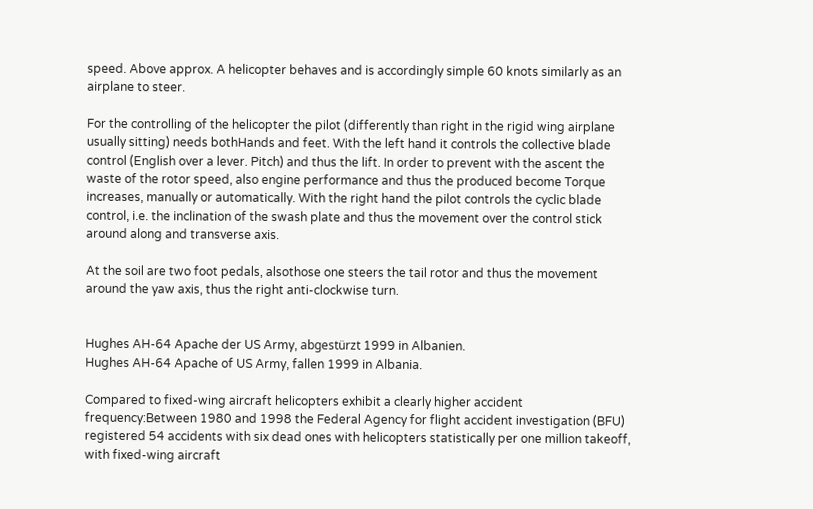speed. Above approx. A helicopter behaves and is accordingly simple 60 knots similarly as an airplane to steer.

For the controlling of the helicopter the pilot (differently than right in the rigid wing airplane usually sitting) needs bothHands and feet. With the left hand it controls the collective blade control (English over a lever. Pitch) and thus the lift. In order to prevent with the ascent the waste of the rotor speed, also engine performance and thus the produced become Torque increases, manually or automatically. With the right hand the pilot controls the cyclic blade control, i.e. the inclination of the swash plate and thus the movement over the control stick around along and transverse axis.

At the soil are two foot pedals, alsothose one steers the tail rotor and thus the movement around the yaw axis, thus the right anti-clockwise turn.


Hughes AH-64 Apache der US Army, abgestürzt 1999 in Albanien.
Hughes AH-64 Apache of US Army, fallen 1999 in Albania.

Compared to fixed-wing aircraft helicopters exhibit a clearly higher accident frequency:Between 1980 and 1998 the Federal Agency for flight accident investigation (BFU) registered 54 accidents with six dead ones with helicopters statistically per one million takeoff, with fixed-wing aircraft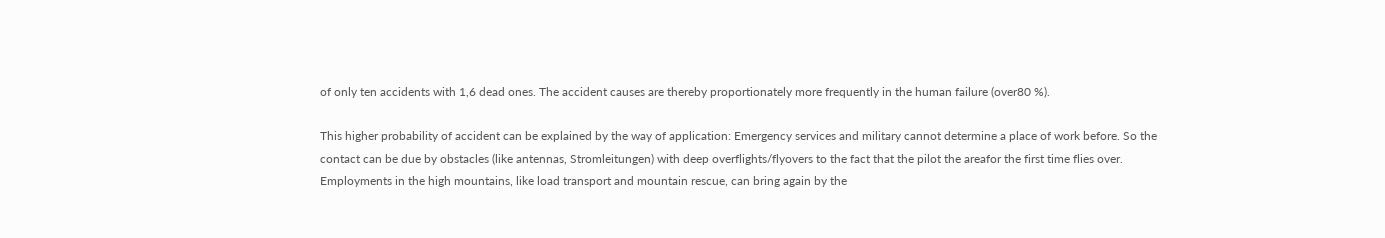of only ten accidents with 1,6 dead ones. The accident causes are thereby proportionately more frequently in the human failure (over80 %).

This higher probability of accident can be explained by the way of application: Emergency services and military cannot determine a place of work before. So the contact can be due by obstacles (like antennas, Stromleitungen) with deep overflights/flyovers to the fact that the pilot the areafor the first time flies over. Employments in the high mountains, like load transport and mountain rescue, can bring again by the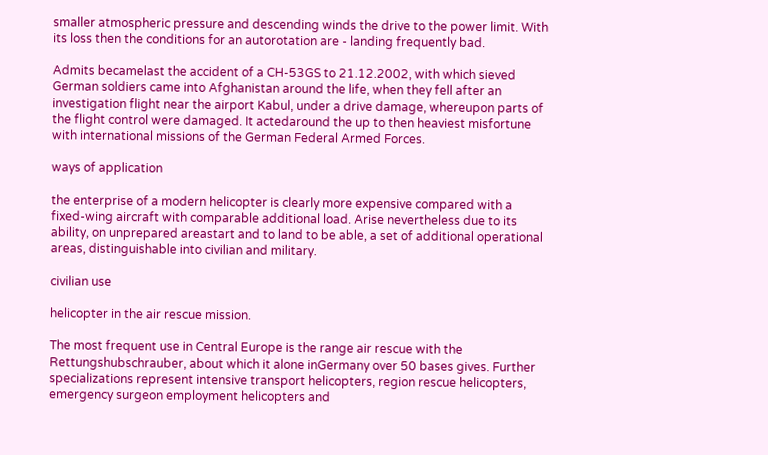smaller atmospheric pressure and descending winds the drive to the power limit. With its loss then the conditions for an autorotation are - landing frequently bad.

Admits becamelast the accident of a CH-53GS to 21.12.2002, with which sieved German soldiers came into Afghanistan around the life, when they fell after an investigation flight near the airport Kabul, under a drive damage, whereupon parts of the flight control were damaged. It actedaround the up to then heaviest misfortune with international missions of the German Federal Armed Forces.

ways of application

the enterprise of a modern helicopter is clearly more expensive compared with a fixed-wing aircraft with comparable additional load. Arise nevertheless due to its ability, on unprepared areastart and to land to be able, a set of additional operational areas, distinguishable into civilian and military.

civilian use

helicopter in the air rescue mission.

The most frequent use in Central Europe is the range air rescue with the Rettungshubschrauber, about which it alone inGermany over 50 bases gives. Further specializations represent intensive transport helicopters, region rescue helicopters, emergency surgeon employment helicopters and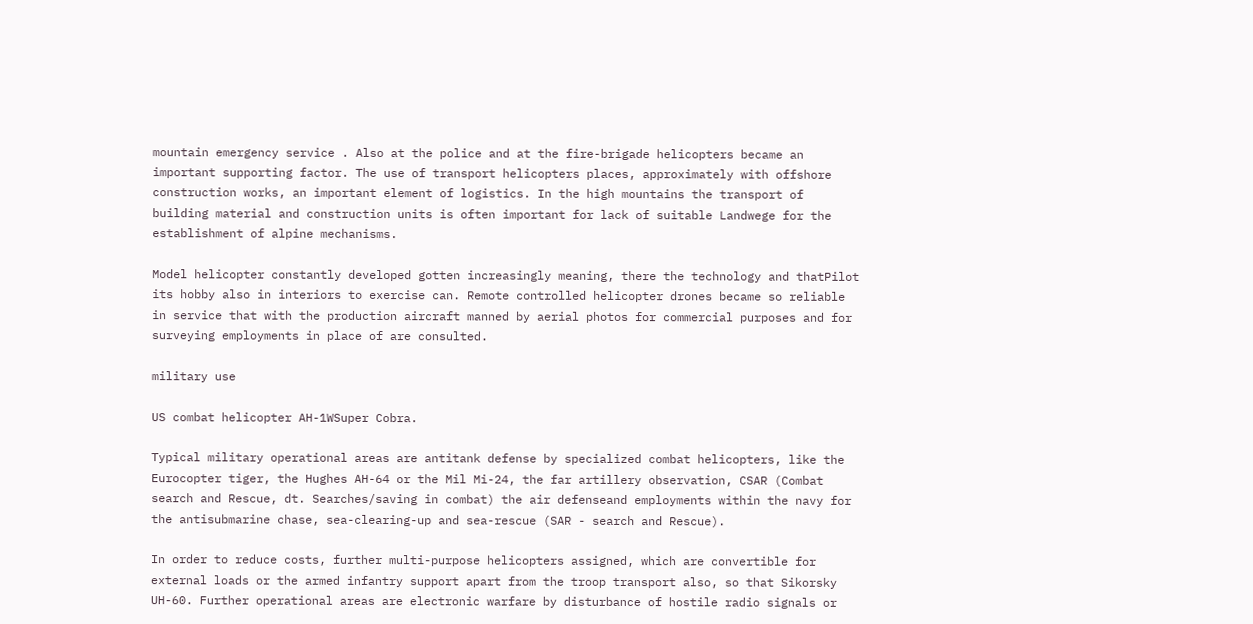mountain emergency service . Also at the police and at the fire-brigade helicopters became an important supporting factor. The use of transport helicopters places, approximately with offshore construction works, an important element of logistics. In the high mountains the transport of building material and construction units is often important for lack of suitable Landwege for the establishment of alpine mechanisms.

Model helicopter constantly developed gotten increasingly meaning, there the technology and thatPilot its hobby also in interiors to exercise can. Remote controlled helicopter drones became so reliable in service that with the production aircraft manned by aerial photos for commercial purposes and for surveying employments in place of are consulted.

military use

US combat helicopter AH-1WSuper Cobra.

Typical military operational areas are antitank defense by specialized combat helicopters, like the Eurocopter tiger, the Hughes AH-64 or the Mil Mi-24, the far artillery observation, CSAR (Combat search and Rescue, dt. Searches/saving in combat) the air defenseand employments within the navy for the antisubmarine chase, sea-clearing-up and sea-rescue (SAR - search and Rescue).

In order to reduce costs, further multi-purpose helicopters assigned, which are convertible for external loads or the armed infantry support apart from the troop transport also, so that Sikorsky UH-60. Further operational areas are electronic warfare by disturbance of hostile radio signals or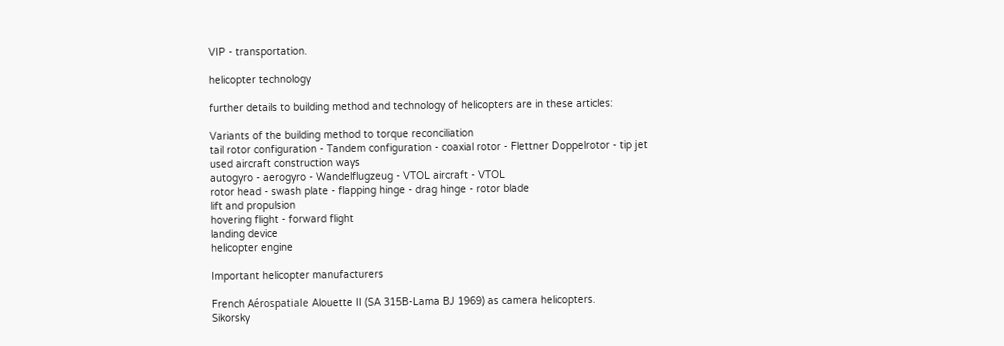VIP - transportation.

helicopter technology

further details to building method and technology of helicopters are in these articles:

Variants of the building method to torque reconciliation
tail rotor configuration - Tandem configuration - coaxial rotor - Flettner Doppelrotor - tip jet
used aircraft construction ways
autogyro - aerogyro - Wandelflugzeug - VTOL aircraft - VTOL
rotor head - swash plate - flapping hinge - drag hinge - rotor blade
lift and propulsion
hovering flight - forward flight
landing device
helicopter engine

Important helicopter manufacturers

French Aérospatiale Alouette II (SA 315B-Lama BJ 1969) as camera helicopters.
Sikorsky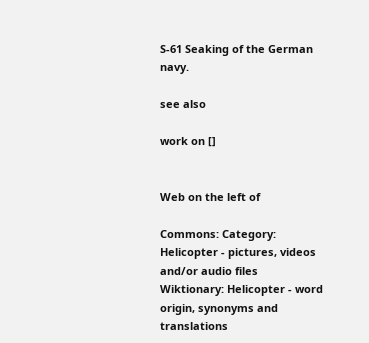S-61 Seaking of the German navy.

see also

work on []


Web on the left of

Commons: Category: Helicopter - pictures, videos and/or audio files
Wiktionary: Helicopter - word origin, synonyms and translations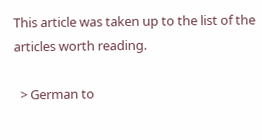This article was taken up to the list of the articles worth reading.

  > German to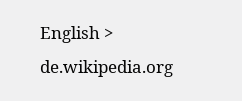English > de.wikipedia.org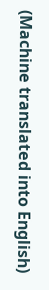(Machine translated into English)